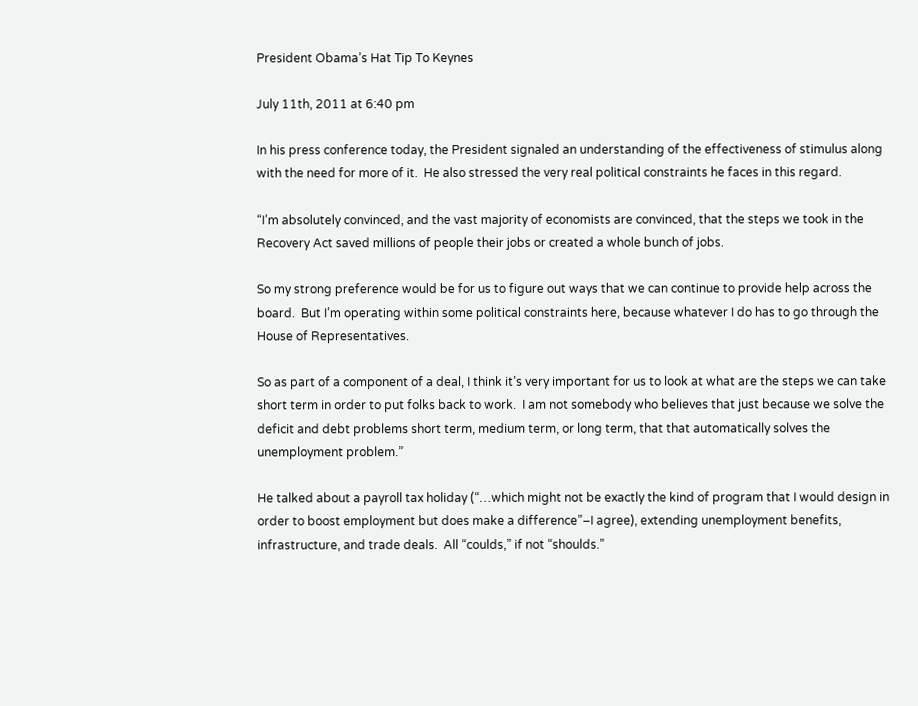President Obama’s Hat Tip To Keynes

July 11th, 2011 at 6:40 pm

In his press conference today, the President signaled an understanding of the effectiveness of stimulus along with the need for more of it.  He also stressed the very real political constraints he faces in this regard.

“I’m absolutely convinced, and the vast majority of economists are convinced, that the steps we took in the Recovery Act saved millions of people their jobs or created a whole bunch of jobs.

So my strong preference would be for us to figure out ways that we can continue to provide help across the board.  But I’m operating within some political constraints here, because whatever I do has to go through the House of Representatives.

So as part of a component of a deal, I think it’s very important for us to look at what are the steps we can take short term in order to put folks back to work.  I am not somebody who believes that just because we solve the deficit and debt problems short term, medium term, or long term, that that automatically solves the unemployment problem.”

He talked about a payroll tax holiday (“…which might not be exactly the kind of program that I would design in order to boost employment but does make a difference”–I agree), extending unemployment benefits, infrastructure, and trade deals.  All “coulds,” if not “shoulds.”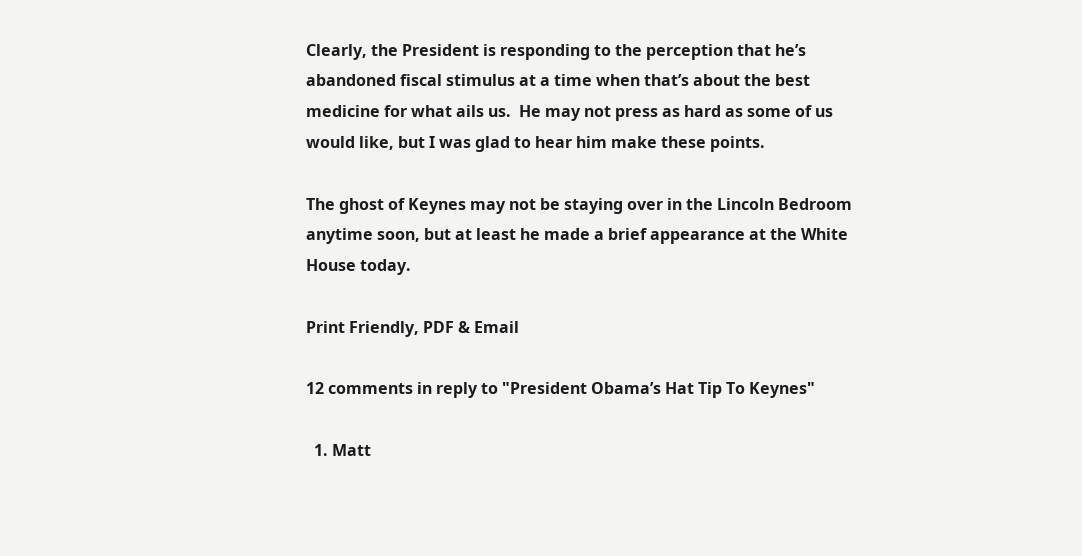Clearly, the President is responding to the perception that he’s abandoned fiscal stimulus at a time when that’s about the best medicine for what ails us.  He may not press as hard as some of us would like, but I was glad to hear him make these points.

The ghost of Keynes may not be staying over in the Lincoln Bedroom anytime soon, but at least he made a brief appearance at the White House today.

Print Friendly, PDF & Email

12 comments in reply to "President Obama’s Hat Tip To Keynes"

  1. Matt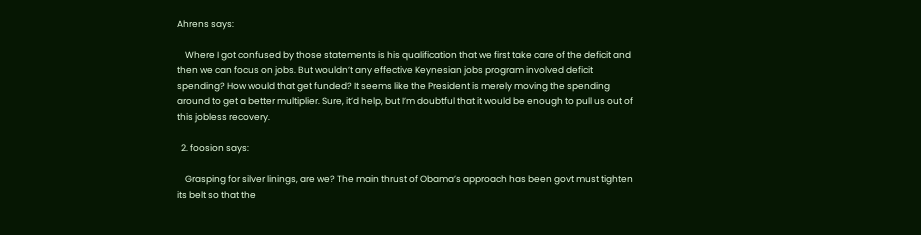Ahrens says:

    Where I got confused by those statements is his qualification that we first take care of the deficit and then we can focus on jobs. But wouldn’t any effective Keynesian jobs program involved deficit spending? How would that get funded? It seems like the President is merely moving the spending around to get a better multiplier. Sure, it’d help, but I’m doubtful that it would be enough to pull us out of this jobless recovery.

  2. foosion says:

    Grasping for silver linings, are we? The main thrust of Obama’s approach has been govt must tighten its belt so that the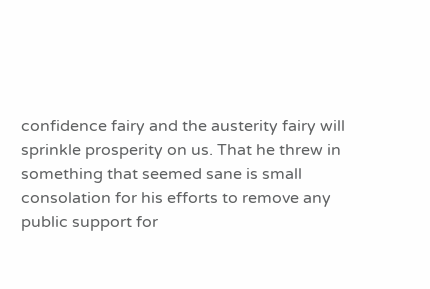confidence fairy and the austerity fairy will sprinkle prosperity on us. That he threw in something that seemed sane is small consolation for his efforts to remove any public support for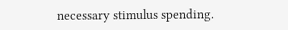necessary stimulus spending.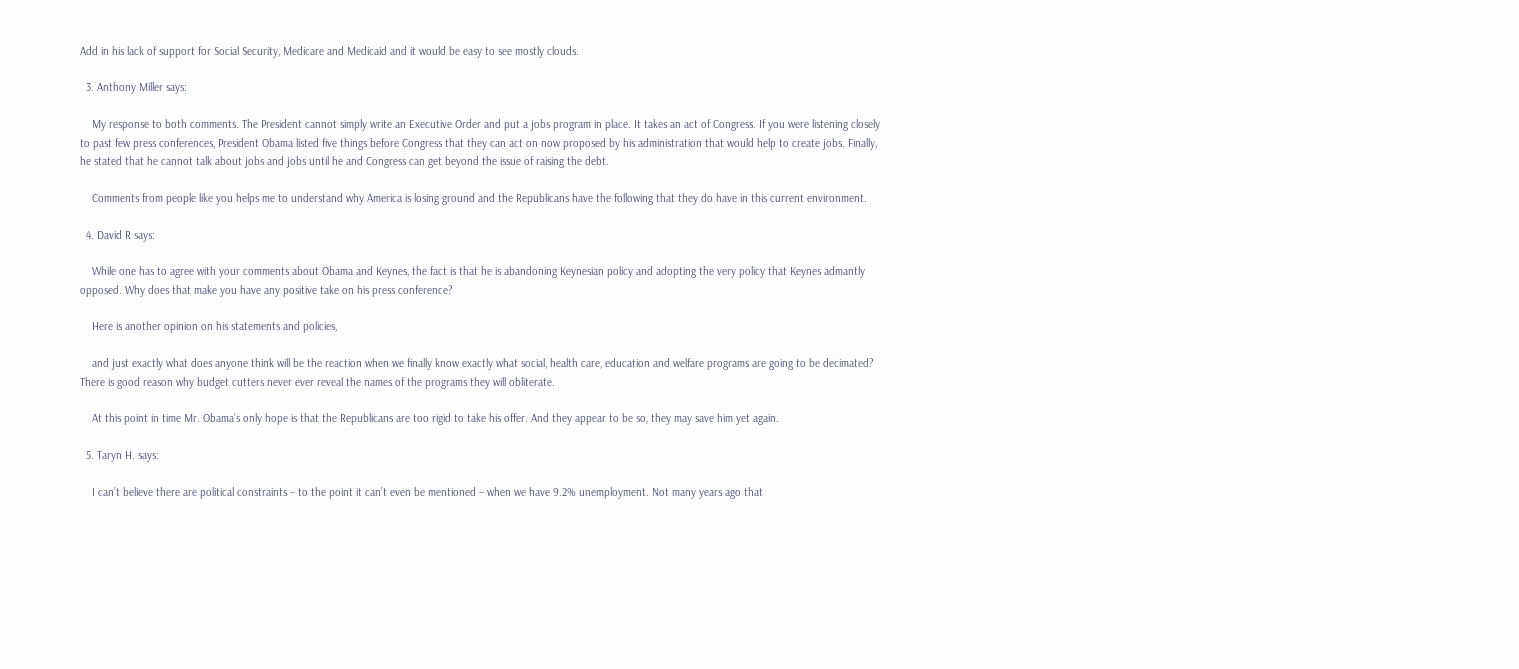Add in his lack of support for Social Security, Medicare and Medicaid and it would be easy to see mostly clouds.

  3. Anthony Miller says:

    My response to both comments. The President cannot simply write an Executive Order and put a jobs program in place. It takes an act of Congress. If you were listening closely to past few press conferences, President Obama listed five things before Congress that they can act on now proposed by his administration that would help to create jobs. Finally, he stated that he cannot talk about jobs and jobs until he and Congress can get beyond the issue of raising the debt.

    Comments from people like you helps me to understand why America is losing ground and the Republicans have the following that they do have in this current environment.

  4. David R says:

    While one has to agree with your comments about Obama and Keynes, the fact is that he is abandoning Keynesian policy and adopting the very policy that Keynes admantly opposed. Why does that make you have any positive take on his press conference?

    Here is another opinion on his statements and policies,

    and just exactly what does anyone think will be the reaction when we finally know exactly what social, health care, education and welfare programs are going to be decimated? There is good reason why budget cutters never ever reveal the names of the programs they will obliterate.

    At this point in time Mr. Obama’s only hope is that the Republicans are too rigid to take his offer. And they appear to be so, they may save him yet again.

  5. Taryn H. says:

    I can’t believe there are political constraints – to the point it can’t even be mentioned – when we have 9.2% unemployment. Not many years ago that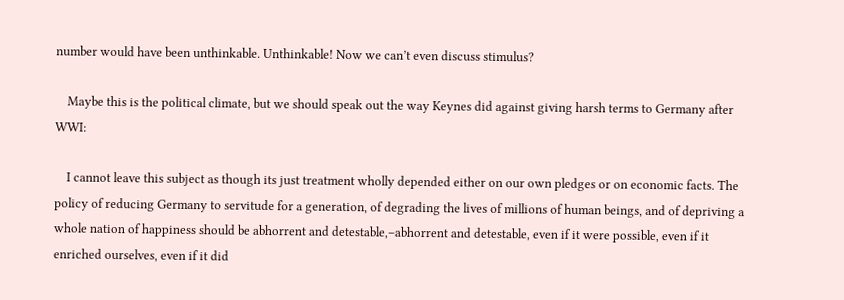number would have been unthinkable. Unthinkable! Now we can’t even discuss stimulus?

    Maybe this is the political climate, but we should speak out the way Keynes did against giving harsh terms to Germany after WWI:

    I cannot leave this subject as though its just treatment wholly depended either on our own pledges or on economic facts. The policy of reducing Germany to servitude for a generation, of degrading the lives of millions of human beings, and of depriving a whole nation of happiness should be abhorrent and detestable,–abhorrent and detestable, even if it were possible, even if it enriched ourselves, even if it did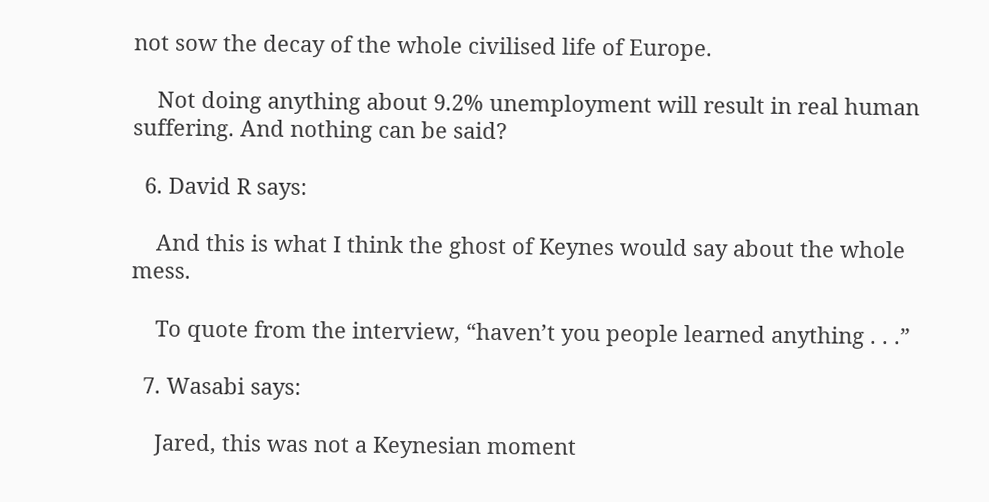not sow the decay of the whole civilised life of Europe.

    Not doing anything about 9.2% unemployment will result in real human suffering. And nothing can be said?

  6. David R says:

    And this is what I think the ghost of Keynes would say about the whole mess.

    To quote from the interview, “haven’t you people learned anything . . .”

  7. Wasabi says:

    Jared, this was not a Keynesian moment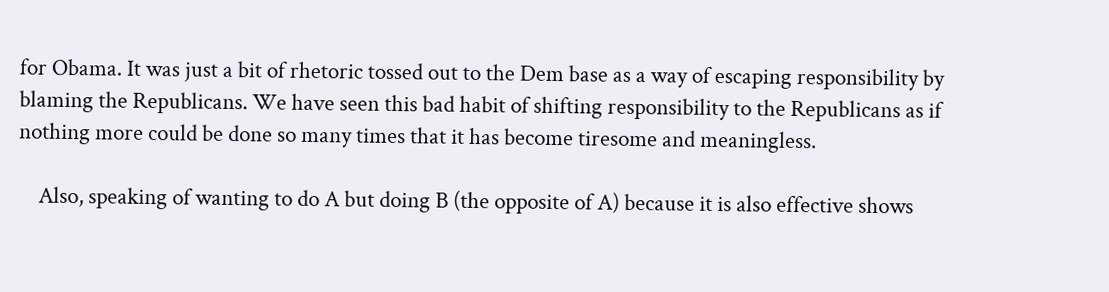for Obama. It was just a bit of rhetoric tossed out to the Dem base as a way of escaping responsibility by blaming the Republicans. We have seen this bad habit of shifting responsibility to the Republicans as if nothing more could be done so many times that it has become tiresome and meaningless.

    Also, speaking of wanting to do A but doing B (the opposite of A) because it is also effective shows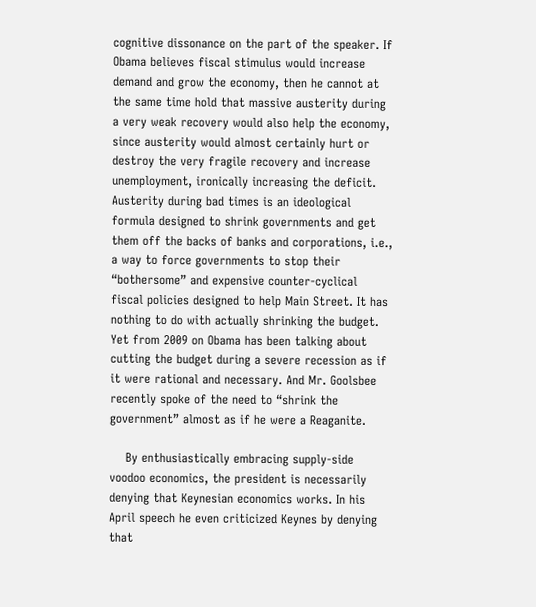cognitive dissonance on the part of the speaker. If Obama believes fiscal stimulus would increase demand and grow the economy, then he cannot at the same time hold that massive austerity during a very weak recovery would also help the economy, since austerity would almost certainly hurt or destroy the very fragile recovery and increase unemployment, ironically increasing the deficit. Austerity during bad times is an ideological formula designed to shrink governments and get them off the backs of banks and corporations, i.e., a way to force governments to stop their “bothersome” and expensive counter-cyclical fiscal policies designed to help Main Street. It has nothing to do with actually shrinking the budget. Yet from 2009 on Obama has been talking about cutting the budget during a severe recession as if it were rational and necessary. And Mr. Goolsbee recently spoke of the need to “shrink the government” almost as if he were a Reaganite.

    By enthusiastically embracing supply-side voodoo economics, the president is necessarily denying that Keynesian economics works. In his April speech he even criticized Keynes by denying that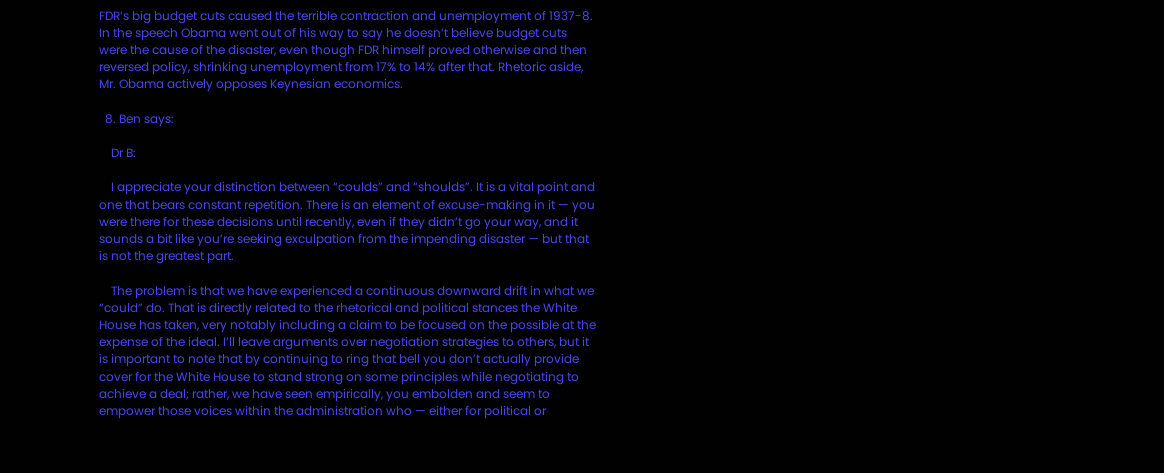FDR’s big budget cuts caused the terrible contraction and unemployment of 1937-8. In the speech Obama went out of his way to say he doesn’t believe budget cuts were the cause of the disaster, even though FDR himself proved otherwise and then reversed policy, shrinking unemployment from 17% to 14% after that. Rhetoric aside, Mr. Obama actively opposes Keynesian economics.

  8. Ben says:

    Dr B:

    I appreciate your distinction between “coulds” and “shoulds”. It is a vital point and one that bears constant repetition. There is an element of excuse-making in it — you were there for these decisions until recently, even if they didn’t go your way, and it sounds a bit like you’re seeking exculpation from the impending disaster — but that is not the greatest part.

    The problem is that we have experienced a continuous downward drift in what we “could” do. That is directly related to the rhetorical and political stances the White House has taken, very notably including a claim to be focused on the possible at the expense of the ideal. I’ll leave arguments over negotiation strategies to others, but it is important to note that by continuing to ring that bell you don’t actually provide cover for the White House to stand strong on some principles while negotiating to achieve a deal; rather, we have seen empirically, you embolden and seem to empower those voices within the administration who — either for political or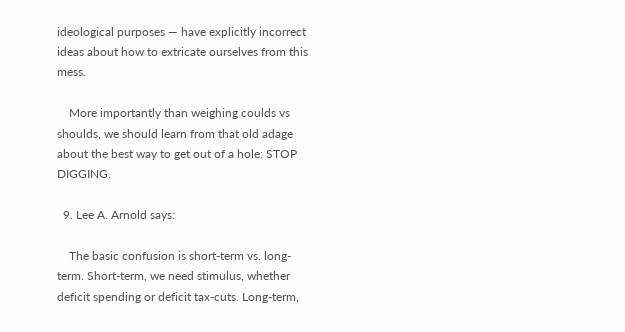ideological purposes — have explicitly incorrect ideas about how to extricate ourselves from this mess.

    More importantly than weighing coulds vs shoulds, we should learn from that old adage about the best way to get out of a hole: STOP DIGGING.

  9. Lee A. Arnold says:

    The basic confusion is short-term vs. long-term. Short-term, we need stimulus, whether deficit spending or deficit tax-cuts. Long-term,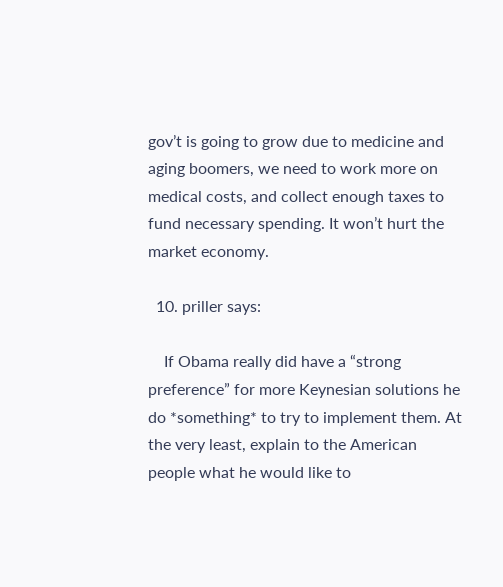gov’t is going to grow due to medicine and aging boomers, we need to work more on medical costs, and collect enough taxes to fund necessary spending. It won’t hurt the market economy.

  10. priller says:

    If Obama really did have a “strong preference” for more Keynesian solutions he do *something* to try to implement them. At the very least, explain to the American people what he would like to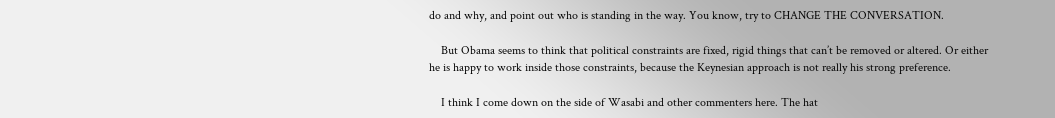do and why, and point out who is standing in the way. You know, try to CHANGE THE CONVERSATION.

    But Obama seems to think that political constraints are fixed, rigid things that can’t be removed or altered. Or either he is happy to work inside those constraints, because the Keynesian approach is not really his strong preference.

    I think I come down on the side of Wasabi and other commenters here. The hat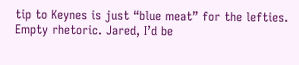tip to Keynes is just “blue meat” for the lefties. Empty rhetoric. Jared, I’d be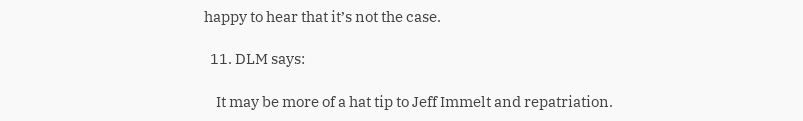happy to hear that it’s not the case.

  11. DLM says:

    It may be more of a hat tip to Jeff Immelt and repatriation.